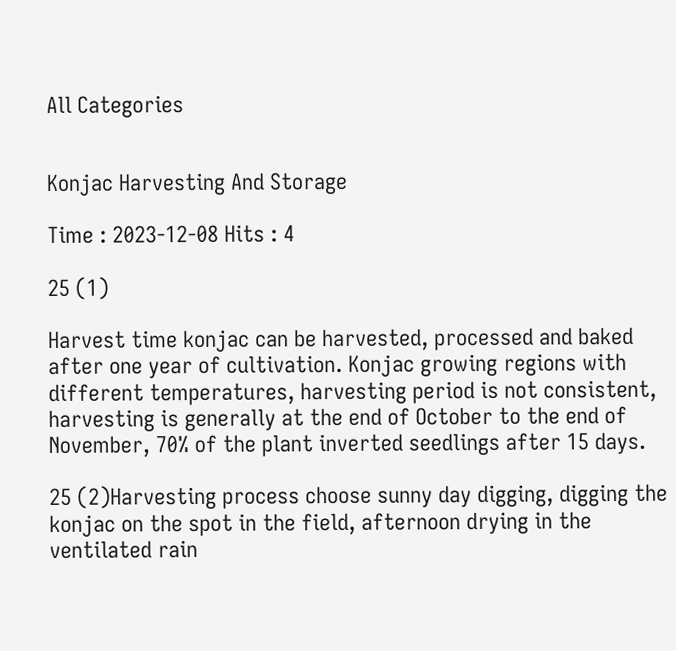All Categories


Konjac Harvesting And Storage

Time : 2023-12-08 Hits : 4

25 (1)

Harvest time konjac can be harvested, processed and baked after one year of cultivation. Konjac growing regions with different temperatures, harvesting period is not consistent, harvesting is generally at the end of October to the end of November, 70% of the plant inverted seedlings after 15 days.

25 (2)Harvesting process choose sunny day digging, digging the konjac on the spot in the field, afternoon drying in the ventilated rain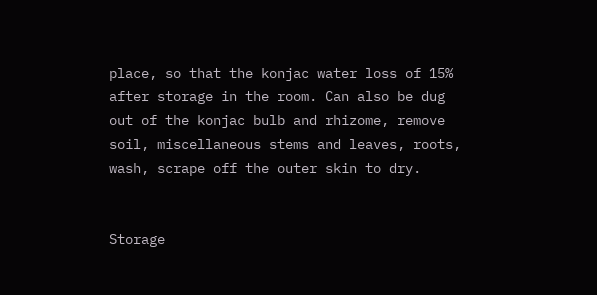place, so that the konjac water loss of 15% after storage in the room. Can also be dug out of the konjac bulb and rhizome, remove soil, miscellaneous stems and leaves, roots, wash, scrape off the outer skin to dry.


Storage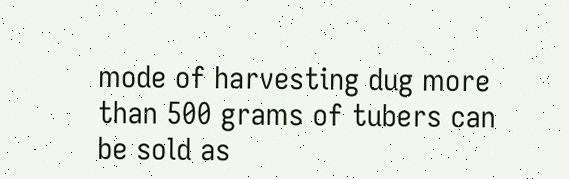mode of harvesting dug more than 500 grams of tubers can be sold as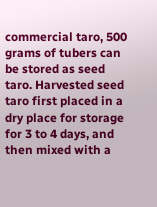commercial taro, 500 grams of tubers can be stored as seed taro. Harvested seed taro first placed in a dry place for storage for 3 to 4 days, and then mixed with a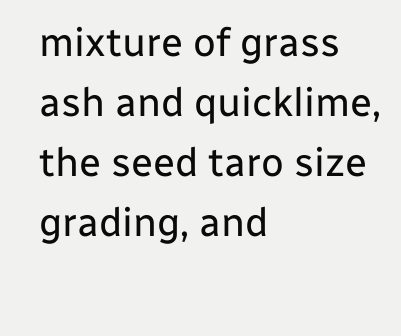mixture of grass ash and quicklime, the seed taro size grading, and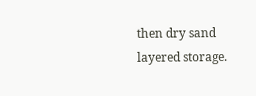then dry sand layered storage.